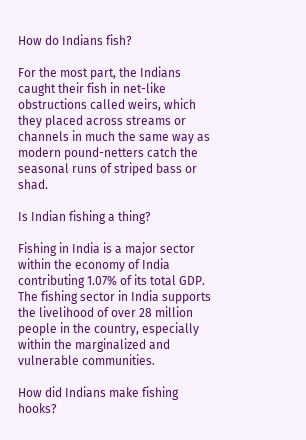How do Indians fish?

For the most part, the Indians caught their fish in net-like obstructions called weirs, which they placed across streams or channels in much the same way as modern pound-netters catch the seasonal runs of striped bass or shad.

Is Indian fishing a thing?

Fishing in India is a major sector within the economy of India contributing 1.07% of its total GDP. The fishing sector in India supports the livelihood of over 28 million people in the country, especially within the marginalized and vulnerable communities.

How did Indians make fishing hooks?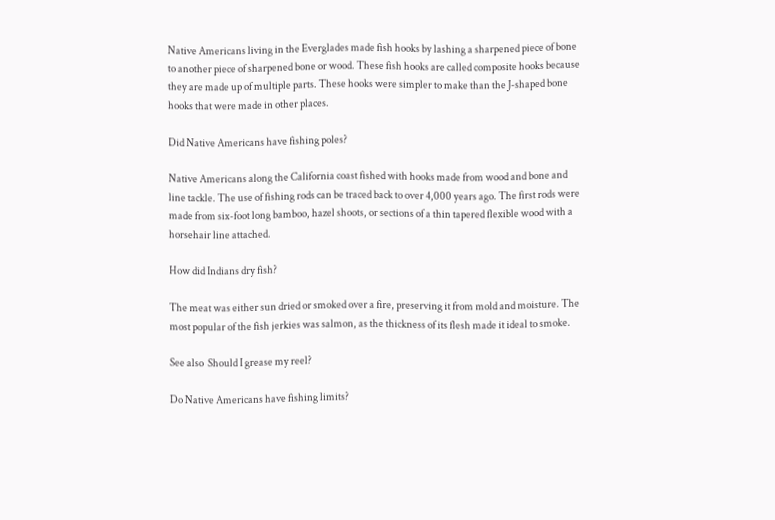Native Americans living in the Everglades made fish hooks by lashing a sharpened piece of bone to another piece of sharpened bone or wood. These fish hooks are called composite hooks because they are made up of multiple parts. These hooks were simpler to make than the J-shaped bone hooks that were made in other places.

Did Native Americans have fishing poles?

Native Americans along the California coast fished with hooks made from wood and bone and line tackle. The use of fishing rods can be traced back to over 4,000 years ago. The first rods were made from six-foot long bamboo, hazel shoots, or sections of a thin tapered flexible wood with a horsehair line attached.

How did Indians dry fish?

The meat was either sun dried or smoked over a fire, preserving it from mold and moisture. The most popular of the fish jerkies was salmon, as the thickness of its flesh made it ideal to smoke.

See also  Should I grease my reel?

Do Native Americans have fishing limits?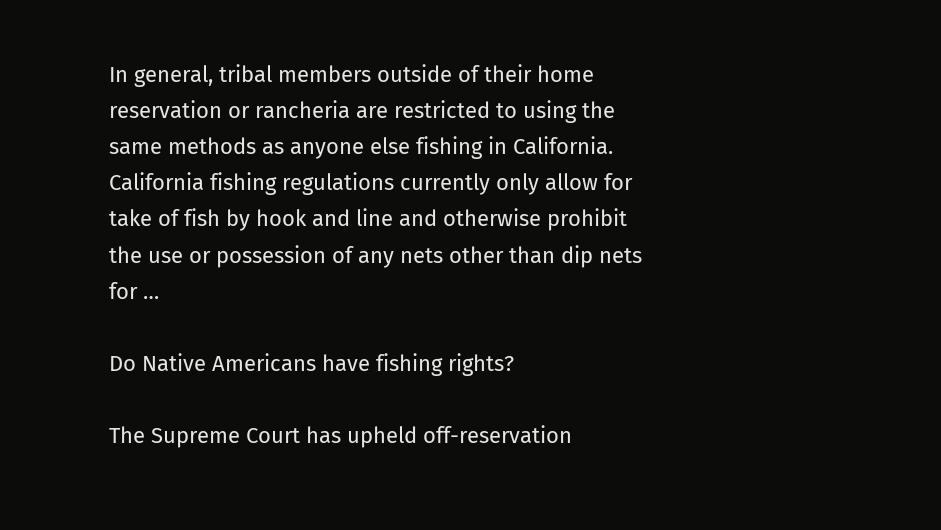In general, tribal members outside of their home reservation or rancheria are restricted to using the same methods as anyone else fishing in California. California fishing regulations currently only allow for take of fish by hook and line and otherwise prohibit the use or possession of any nets other than dip nets for …

Do Native Americans have fishing rights?

The Supreme Court has upheld off-reservation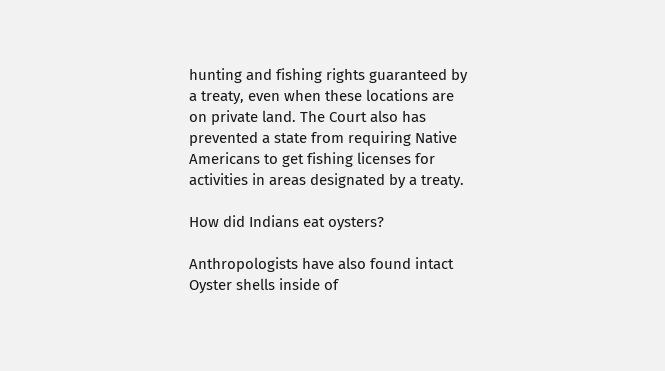hunting and fishing rights guaranteed by a treaty, even when these locations are on private land. The Court also has prevented a state from requiring Native Americans to get fishing licenses for activities in areas designated by a treaty.

How did Indians eat oysters?

Anthropologists have also found intact Oyster shells inside of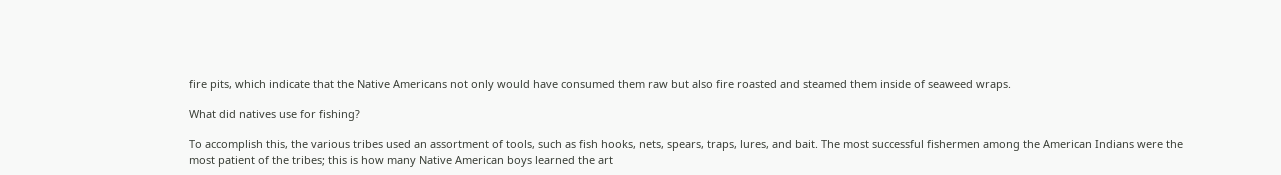fire pits, which indicate that the Native Americans not only would have consumed them raw but also fire roasted and steamed them inside of seaweed wraps.

What did natives use for fishing?

To accomplish this, the various tribes used an assortment of tools, such as fish hooks, nets, spears, traps, lures, and bait. The most successful fishermen among the American Indians were the most patient of the tribes; this is how many Native American boys learned the art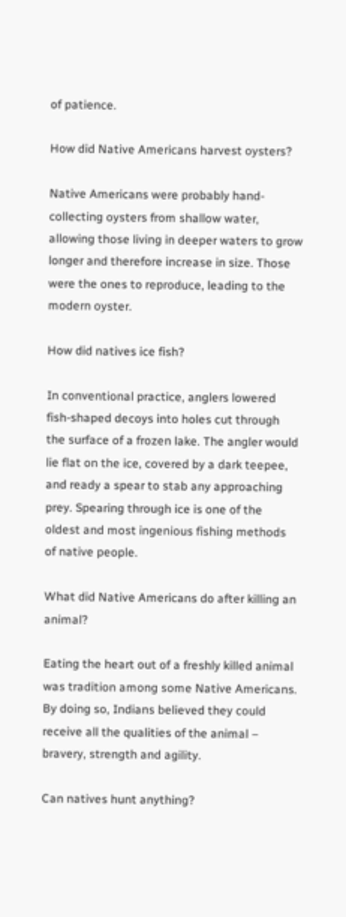of patience.

How did Native Americans harvest oysters?

Native Americans were probably hand-collecting oysters from shallow water, allowing those living in deeper waters to grow longer and therefore increase in size. Those were the ones to reproduce, leading to the modern oyster.

How did natives ice fish?

In conventional practice, anglers lowered fish-shaped decoys into holes cut through the surface of a frozen lake. The angler would lie flat on the ice, covered by a dark teepee, and ready a spear to stab any approaching prey. Spearing through ice is one of the oldest and most ingenious fishing methods of native people.

What did Native Americans do after killing an animal?

Eating the heart out of a freshly killed animal was tradition among some Native Americans. By doing so, Indians believed they could receive all the qualities of the animal – bravery, strength and agility.

Can natives hunt anything?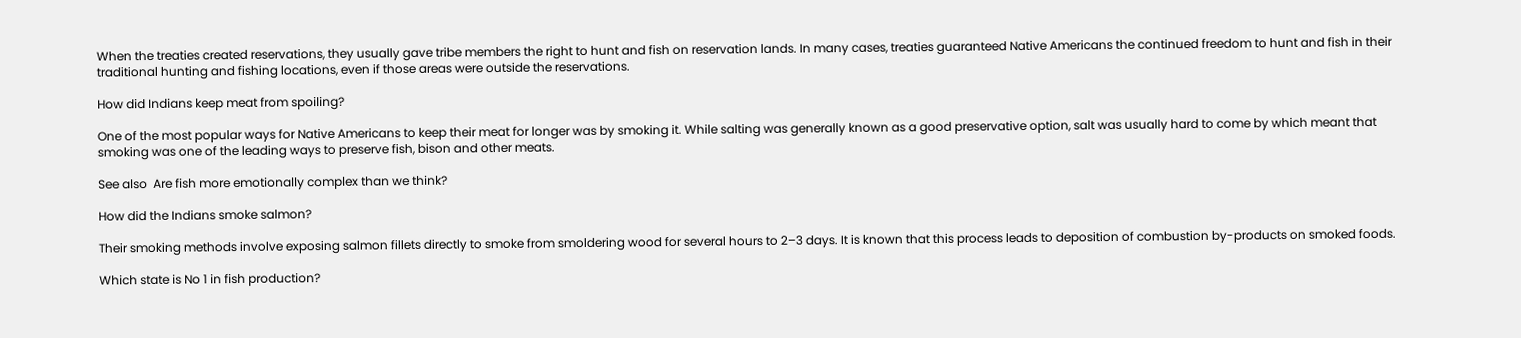When the treaties created reservations, they usually gave tribe members the right to hunt and fish on reservation lands. In many cases, treaties guaranteed Native Americans the continued freedom to hunt and fish in their traditional hunting and fishing locations, even if those areas were outside the reservations.

How did Indians keep meat from spoiling?

One of the most popular ways for Native Americans to keep their meat for longer was by smoking it. While salting was generally known as a good preservative option, salt was usually hard to come by which meant that smoking was one of the leading ways to preserve fish, bison and other meats.

See also  Are fish more emotionally complex than we think?

How did the Indians smoke salmon?

Their smoking methods involve exposing salmon fillets directly to smoke from smoldering wood for several hours to 2–3 days. It is known that this process leads to deposition of combustion by-products on smoked foods.

Which state is No 1 in fish production?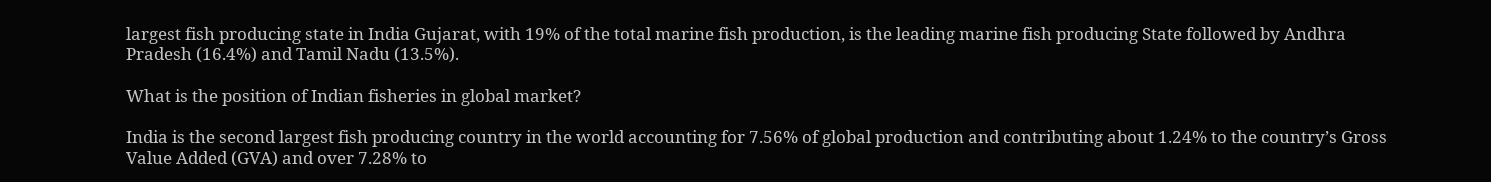largest fish producing state in India Gujarat, with 19% of the total marine fish production, is the leading marine fish producing State followed by Andhra Pradesh (16.4%) and Tamil Nadu (13.5%).

What is the position of Indian fisheries in global market?

India is the second largest fish producing country in the world accounting for 7.56% of global production and contributing about 1.24% to the country’s Gross Value Added (GVA) and over 7.28% to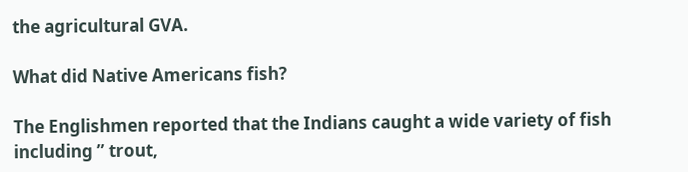the agricultural GVA.

What did Native Americans fish?

The Englishmen reported that the Indians caught a wide variety of fish including ” trout,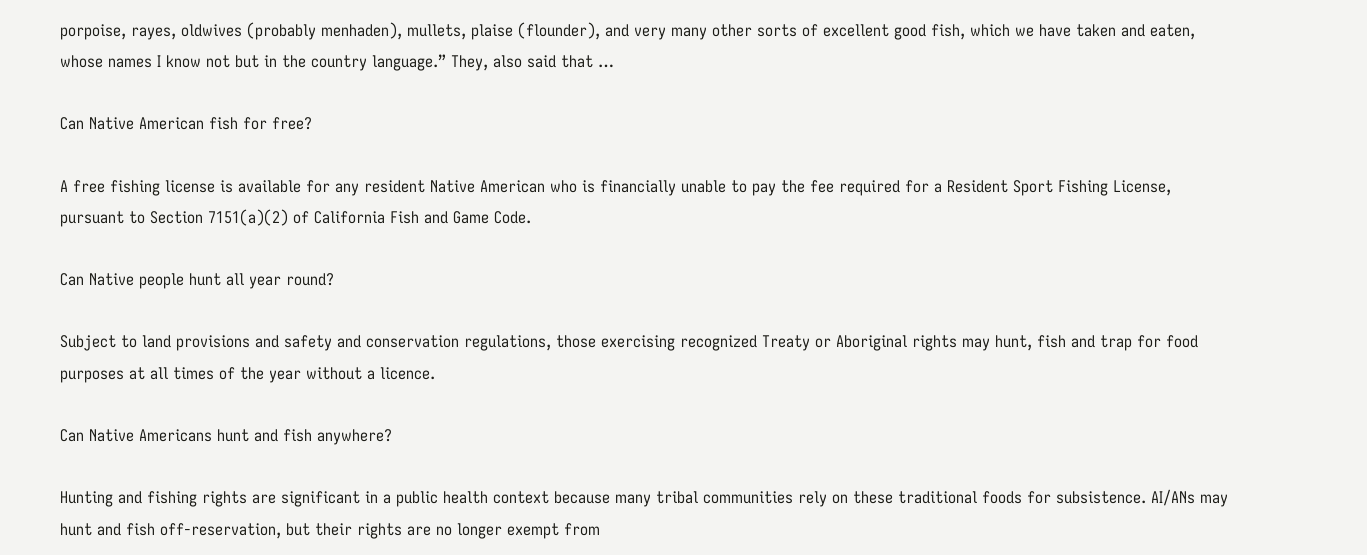porpoise, rayes, oldwives (probably menhaden), mullets, plaise (flounder), and very many other sorts of excellent good fish, which we have taken and eaten, whose names I know not but in the country language.” They, also said that …

Can Native American fish for free?

A free fishing license is available for any resident Native American who is financially unable to pay the fee required for a Resident Sport Fishing License, pursuant to Section 7151(a)(2) of California Fish and Game Code.

Can Native people hunt all year round?

Subject to land provisions and safety and conservation regulations, those exercising recognized Treaty or Aboriginal rights may hunt, fish and trap for food purposes at all times of the year without a licence.

Can Native Americans hunt and fish anywhere?

Hunting and fishing rights are significant in a public health context because many tribal communities rely on these traditional foods for subsistence. AI/ANs may hunt and fish off-reservation, but their rights are no longer exempt from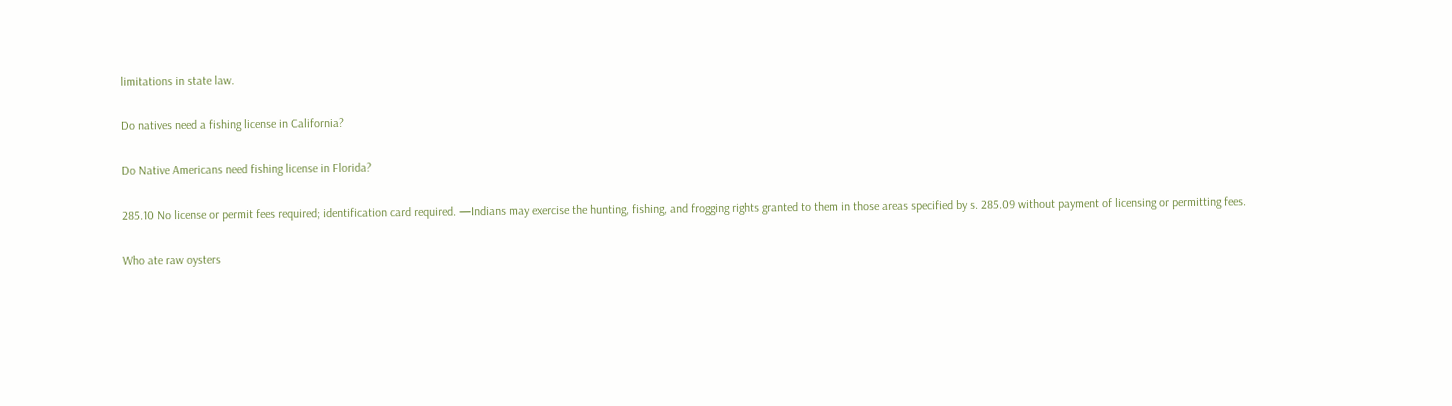limitations in state law.

Do natives need a fishing license in California?

Do Native Americans need fishing license in Florida?

285.10 No license or permit fees required; identification card required. —Indians may exercise the hunting, fishing, and frogging rights granted to them in those areas specified by s. 285.09 without payment of licensing or permitting fees.

Who ate raw oysters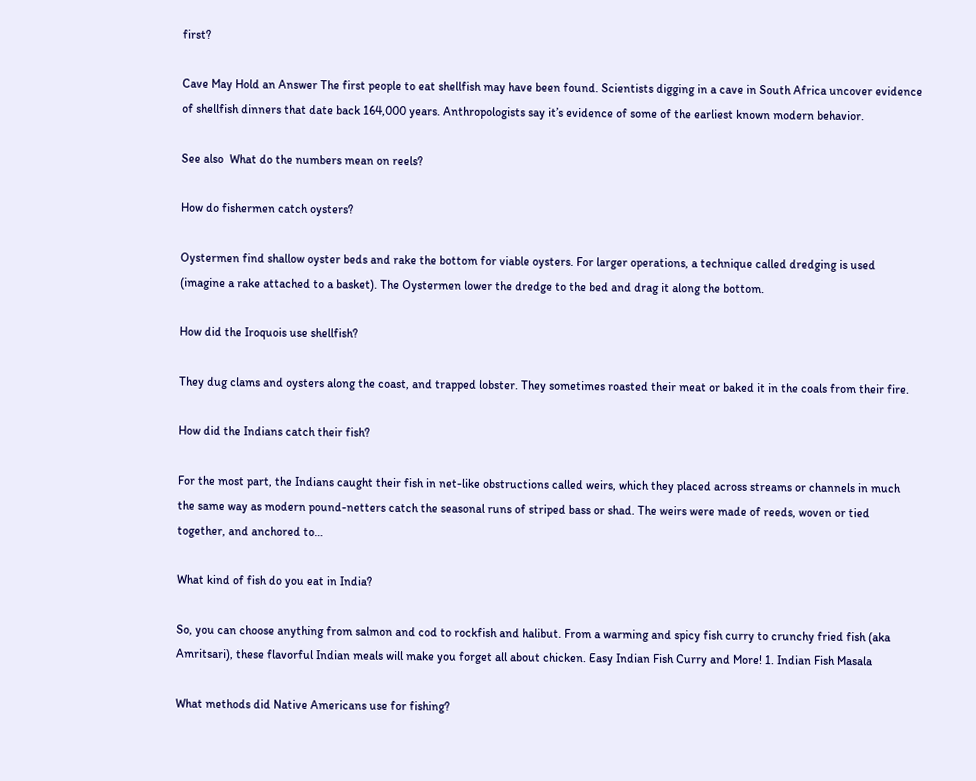first?

Cave May Hold an Answer The first people to eat shellfish may have been found. Scientists digging in a cave in South Africa uncover evidence of shellfish dinners that date back 164,000 years. Anthropologists say it’s evidence of some of the earliest known modern behavior.

See also  What do the numbers mean on reels?

How do fishermen catch oysters?

Oystermen find shallow oyster beds and rake the bottom for viable oysters. For larger operations, a technique called dredging is used (imagine a rake attached to a basket). The Oystermen lower the dredge to the bed and drag it along the bottom.

How did the Iroquois use shellfish?

They dug clams and oysters along the coast, and trapped lobster. They sometimes roasted their meat or baked it in the coals from their fire.

How did the Indians catch their fish?

For the most part, the Indians caught their fish in net-like obstructions called weirs, which they placed across streams or channels in much the same way as modern pound-netters catch the seasonal runs of striped bass or shad. The weirs were made of reeds, woven or tied together, and anchored to…

What kind of fish do you eat in India?

So, you can choose anything from salmon and cod to rockfish and halibut. From a warming and spicy fish curry to crunchy fried fish (aka Amritsari), these flavorful Indian meals will make you forget all about chicken. Easy Indian Fish Curry and More! 1. Indian Fish Masala

What methods did Native Americans use for fishing?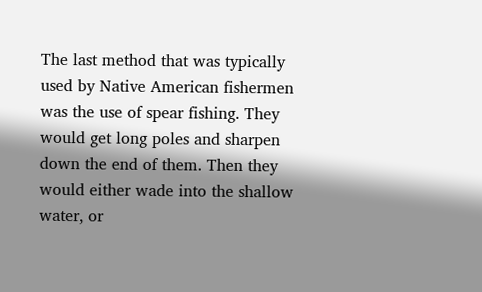The last method that was typically used by Native American fishermen was the use of spear fishing. They would get long poles and sharpen down the end of them. Then they would either wade into the shallow water, or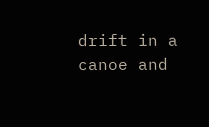drift in a canoe and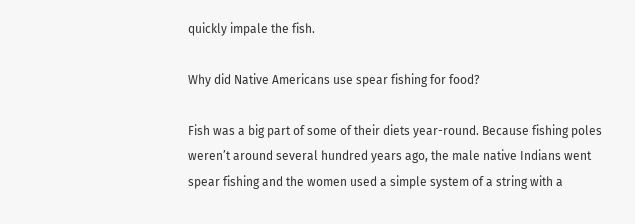quickly impale the fish.

Why did Native Americans use spear fishing for food?

Fish was a big part of some of their diets year-round. Because fishing poles weren’t around several hundred years ago, the male native Indians went spear fishing and the women used a simple system of a string with a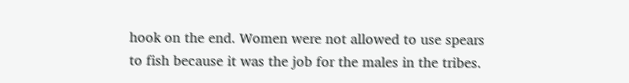hook on the end. Women were not allowed to use spears to fish because it was the job for the males in the tribes.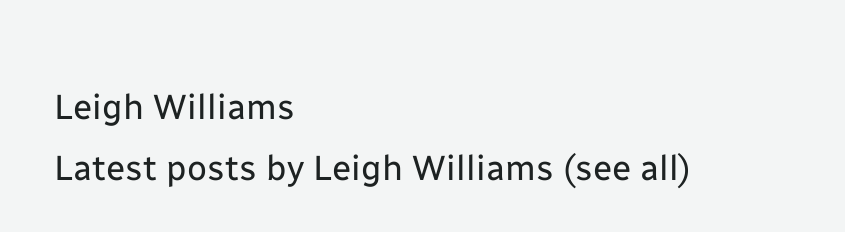Leigh Williams
Latest posts by Leigh Williams (see all)